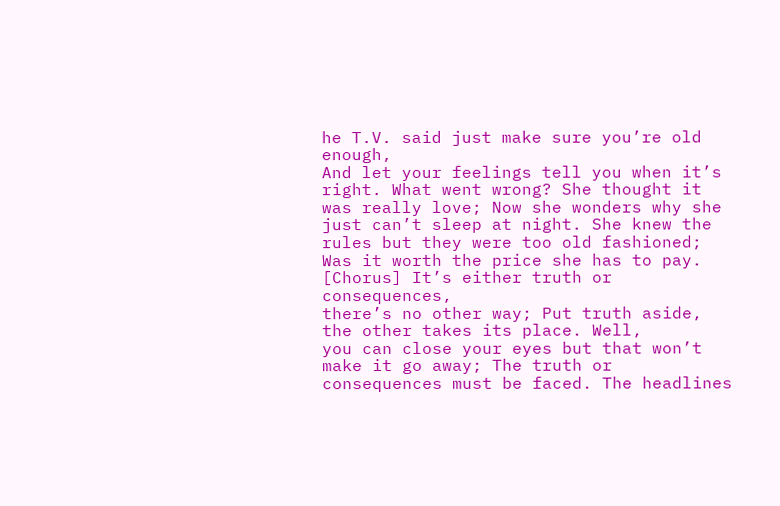he T.V. said just make sure you’re old enough,
And let your feelings tell you when it’s right. What went wrong? She thought it was really love; Now she wonders why she just can’t sleep at night. She knew the rules but they were too old fashioned; Was it worth the price she has to pay. [Chorus] It’s either truth or consequences,
there’s no other way; Put truth aside,
the other takes its place. Well,
you can close your eyes but that won’t make it go away; The truth or consequences must be faced. The headlines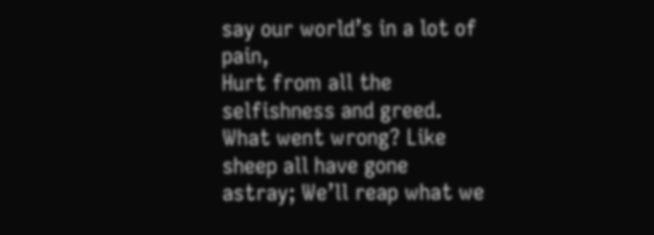say our world’s in a lot of pain,
Hurt from all the selfishness and greed. What went wrong? Like sheep all have gone astray; We’ll reap what we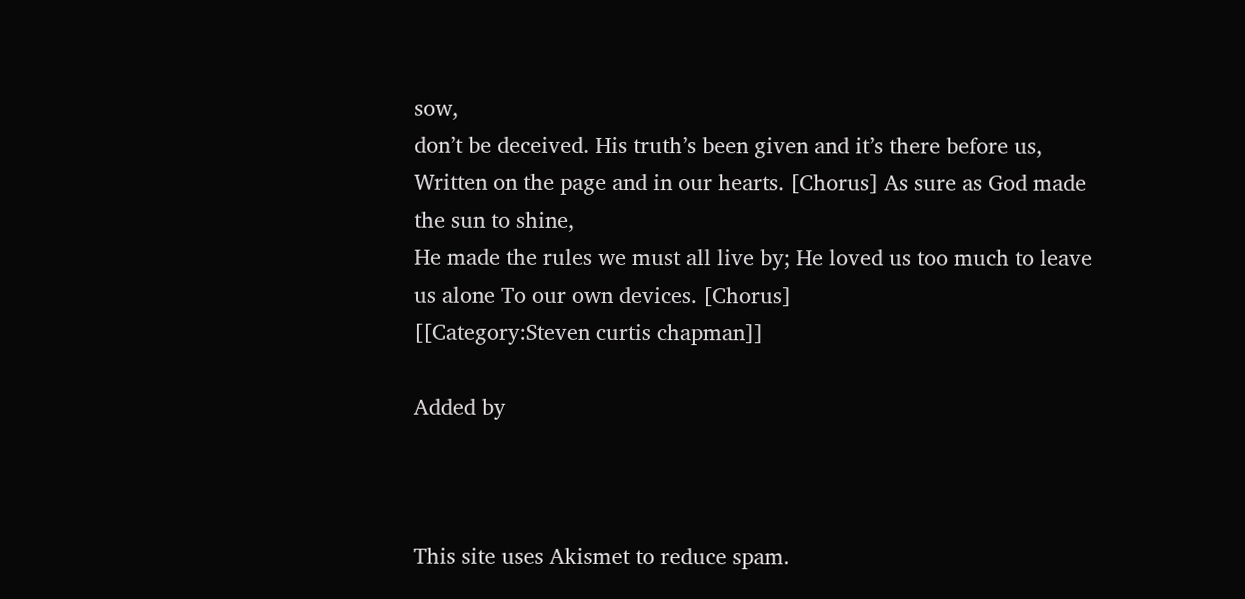sow,
don’t be deceived. His truth’s been given and it’s there before us,
Written on the page and in our hearts. [Chorus] As sure as God made the sun to shine,
He made the rules we must all live by; He loved us too much to leave us alone To our own devices. [Chorus]
[[Category:Steven curtis chapman]]

Added by



This site uses Akismet to reduce spam.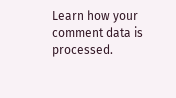Learn how your comment data is processed.